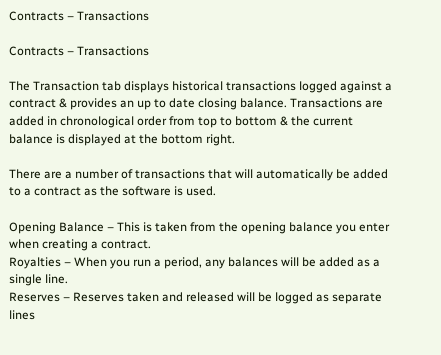Contracts – Transactions

Contracts – Transactions

The Transaction tab displays historical transactions logged against a contract & provides an up to date closing balance. Transactions are added in chronological order from top to bottom & the current balance is displayed at the bottom right.

There are a number of transactions that will automatically be added to a contract as the software is used.

Opening Balance – This is taken from the opening balance you enter when creating a contract.
Royalties – When you run a period, any balances will be added as a single line.
Reserves – Reserves taken and released will be logged as separate lines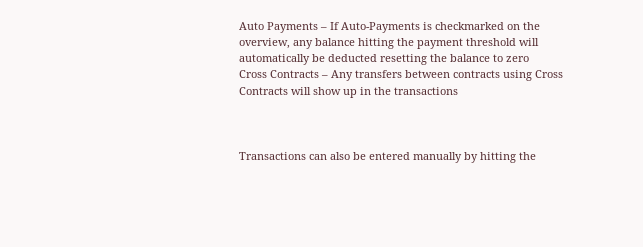Auto Payments – If Auto-Payments is checkmarked on the overview, any balance hitting the payment threshold will automatically be deducted resetting the balance to zero
Cross Contracts – Any transfers between contracts using Cross Contracts will show up in the transactions



Transactions can also be entered manually by hitting the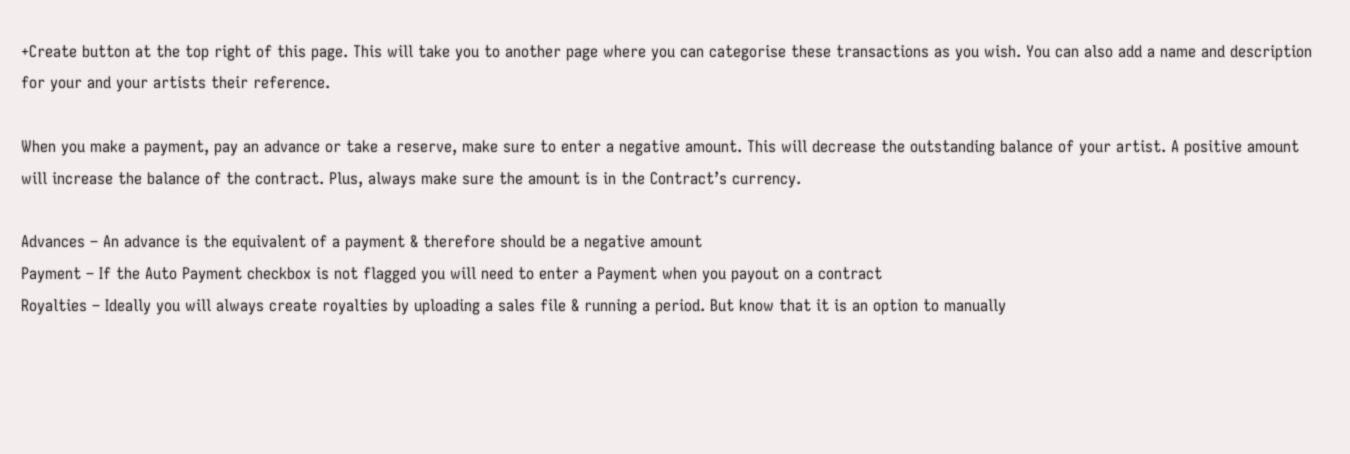+Create button at the top right of this page. This will take you to another page where you can categorise these transactions as you wish. You can also add a name and description for your and your artists their reference.

When you make a payment, pay an advance or take a reserve, make sure to enter a negative amount. This will decrease the outstanding balance of your artist. A positive amount will increase the balance of the contract. Plus, always make sure the amount is in the Contract’s currency.

Advances – An advance is the equivalent of a payment & therefore should be a negative amount
Payment – If the Auto Payment checkbox is not flagged you will need to enter a Payment when you payout on a contract
Royalties – Ideally you will always create royalties by uploading a sales file & running a period. But know that it is an option to manually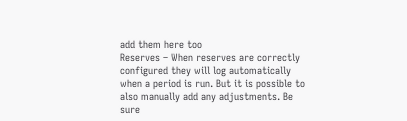add them here too
Reserves – When reserves are correctly configured they will log automatically when a period is run. But it is possible to also manually add any adjustments. Be sure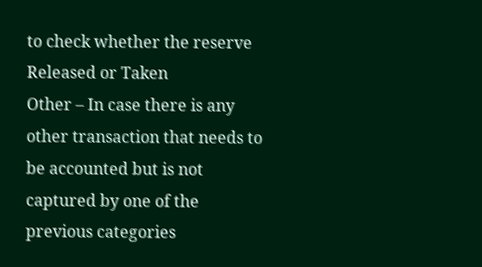to check whether the reserve Released or Taken
Other – In case there is any other transaction that needs to be accounted but is not captured by one of the previous categories